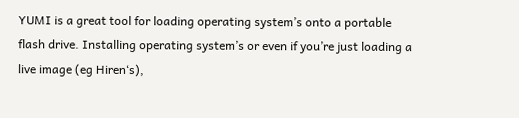YUMI is a great tool for loading operating system’s onto a portable flash drive. Installing operating system’s or even if you’re just loading a live image (eg Hiren‘s),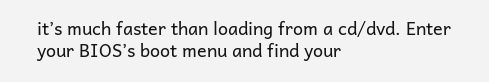it’s much faster than loading from a cd/dvd. Enter your BIOS’s boot menu and find your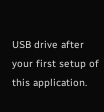USB drive after your first setup of this application.